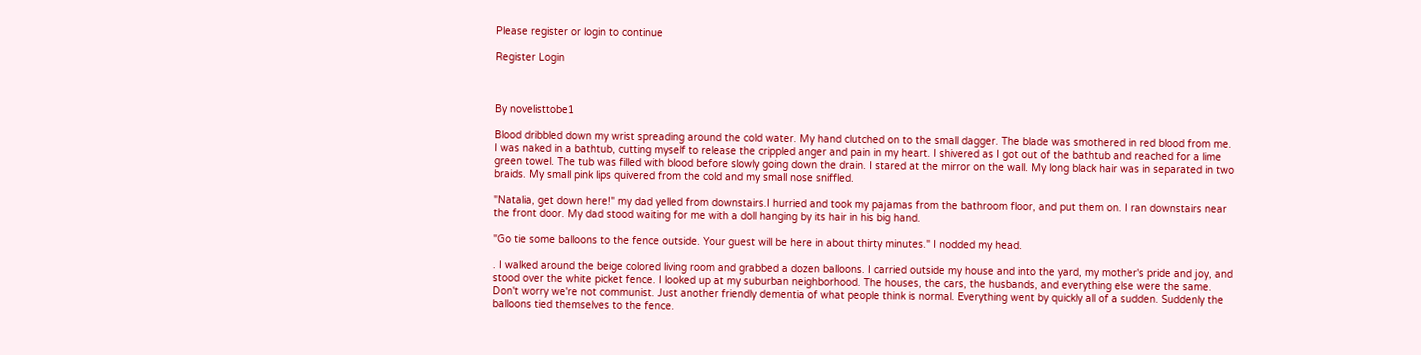Please register or login to continue

Register Login



By novelisttobe1

Blood dribbled down my wrist spreading around the cold water. My hand clutched on to the small dagger. The blade was smothered in red blood from me. I was naked in a bathtub, cutting myself to release the crippled anger and pain in my heart. I shivered as I got out of the bathtub and reached for a lime green towel. The tub was filled with blood before slowly going down the drain. I stared at the mirror on the wall. My long black hair was in separated in two braids. My small pink lips quivered from the cold and my small nose sniffled.

"Natalia, get down here!" my dad yelled from downstairs.I hurried and took my pajamas from the bathroom floor, and put them on. I ran downstairs near the front door. My dad stood waiting for me with a doll hanging by its hair in his big hand.

"Go tie some balloons to the fence outside. Your guest will be here in about thirty minutes." I nodded my head.

. I walked around the beige colored living room and grabbed a dozen balloons. I carried outside my house and into the yard, my mother's pride and joy, and stood over the white picket fence. I looked up at my suburban neighborhood. The houses, the cars, the husbands, and everything else were the same. Don't worry we're not communist. Just another friendly dementia of what people think is normal. Everything went by quickly all of a sudden. Suddenly the balloons tied themselves to the fence.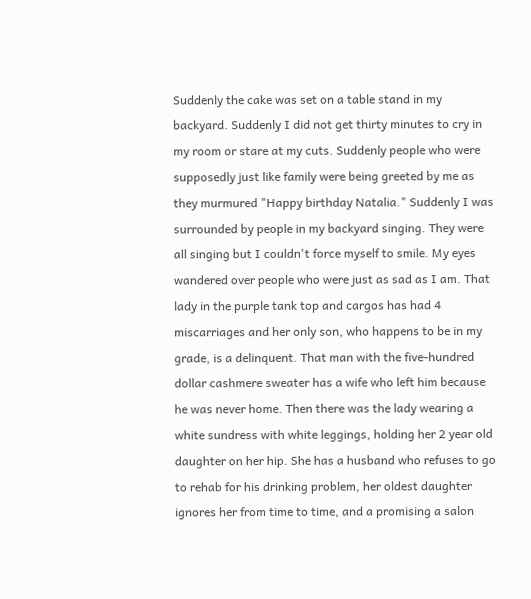Suddenly the cake was set on a table stand in my backyard. Suddenly I did not get thirty minutes to cry in my room or stare at my cuts. Suddenly people who were supposedly just like family were being greeted by me as they murmured "Happy birthday Natalia." Suddenly I was surrounded by people in my backyard singing. They were all singing but I couldn't force myself to smile. My eyes wandered over people who were just as sad as I am. That lady in the purple tank top and cargos has had 4 miscarriages and her only son, who happens to be in my grade, is a delinquent. That man with the five-hundred dollar cashmere sweater has a wife who left him because he was never home. Then there was the lady wearing a white sundress with white leggings, holding her 2 year old daughter on her hip. She has a husband who refuses to go to rehab for his drinking problem, her oldest daughter ignores her from time to time, and a promising a salon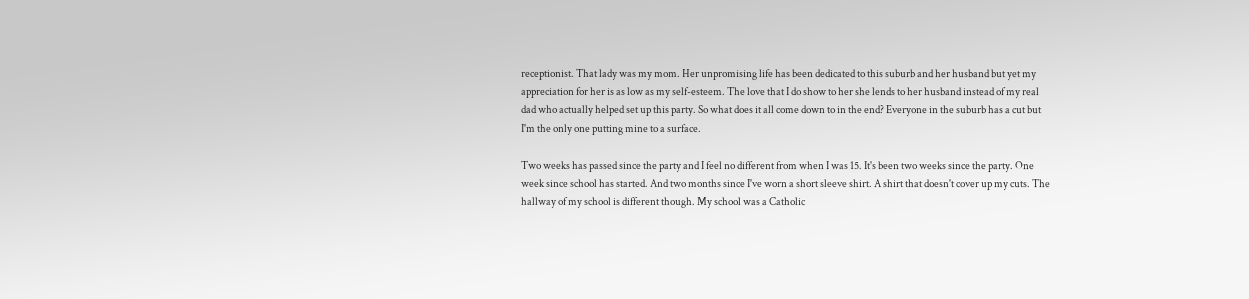receptionist. That lady was my mom. Her unpromising life has been dedicated to this suburb and her husband but yet my appreciation for her is as low as my self-esteem. The love that I do show to her she lends to her husband instead of my real dad who actually helped set up this party. So what does it all come down to in the end? Everyone in the suburb has a cut but I'm the only one putting mine to a surface.

Two weeks has passed since the party and I feel no different from when I was 15. It's been two weeks since the party. One week since school has started. And two months since I've worn a short sleeve shirt. A shirt that doesn't cover up my cuts. The hallway of my school is different though. My school was a Catholic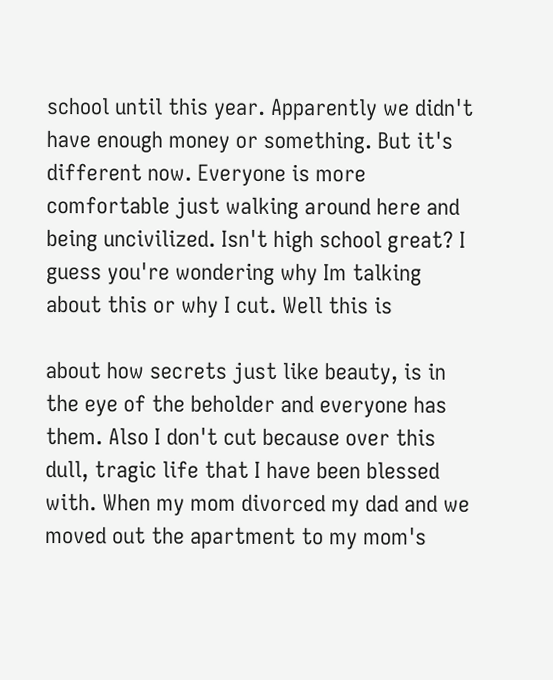school until this year. Apparently we didn't have enough money or something. But it's different now. Everyone is more comfortable just walking around here and being uncivilized. Isn't high school great? I guess you're wondering why Im talking about this or why I cut. Well this is

about how secrets just like beauty, is in the eye of the beholder and everyone has them. Also I don't cut because over this dull, tragic life that I have been blessed with. When my mom divorced my dad and we moved out the apartment to my mom's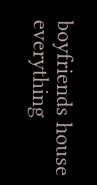boyfriends house everything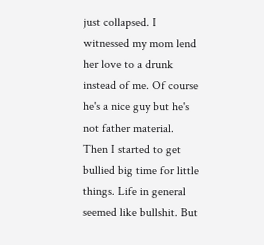just collapsed. I witnessed my mom lend her love to a drunk instead of me. Of course he's a nice guy but he's not father material. Then I started to get bullied big time for little things. Life in general seemed like bullshit. But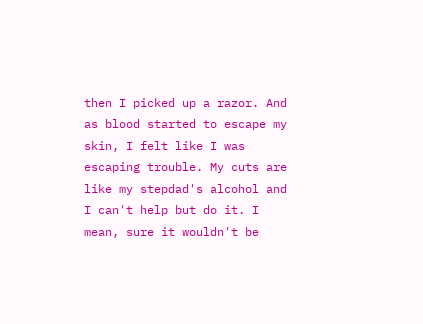then I picked up a razor. And as blood started to escape my skin, I felt like I was escaping trouble. My cuts are like my stepdad's alcohol and I can't help but do it. I mean, sure it wouldn't be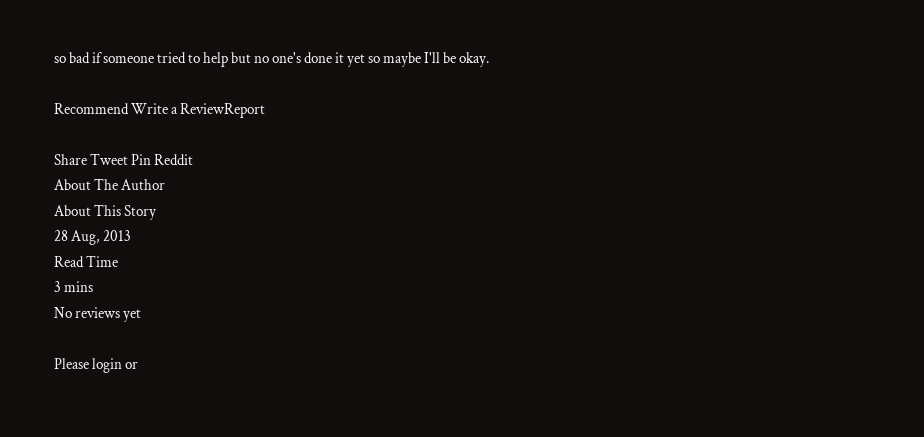so bad if someone tried to help but no one's done it yet so maybe I'll be okay.

Recommend Write a ReviewReport

Share Tweet Pin Reddit
About The Author
About This Story
28 Aug, 2013
Read Time
3 mins
No reviews yet

Please login or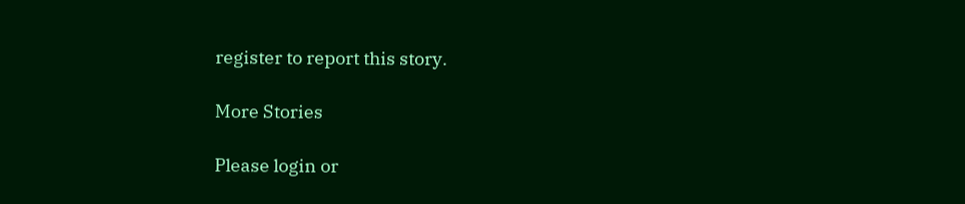register to report this story.

More Stories

Please login or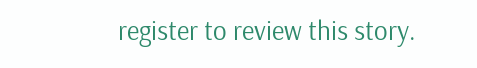register to review this story.